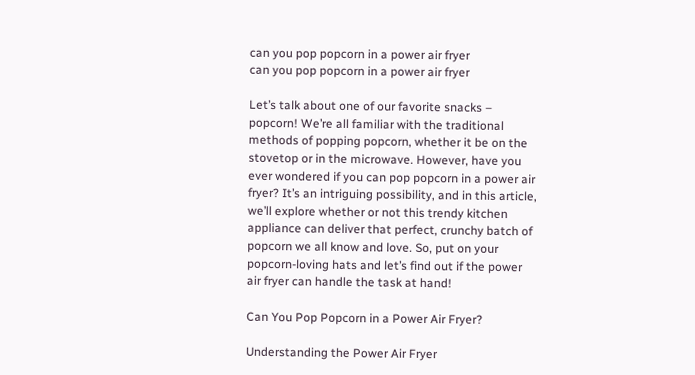can you pop popcorn in a power air fryer
can you pop popcorn in a power air fryer

Let’s talk about one of our favorite snacks – popcorn! We’re all familiar with the traditional methods of popping popcorn, whether it be on the stovetop or in the microwave. However, have you ever wondered if you can pop popcorn in a power air fryer? It’s an intriguing possibility, and in this article, we’ll explore whether or not this trendy kitchen appliance can deliver that perfect, crunchy batch of popcorn we all know and love. So, put on your popcorn-loving hats and let’s find out if the power air fryer can handle the task at hand!

Can You Pop Popcorn in a Power Air Fryer?

Understanding the Power Air Fryer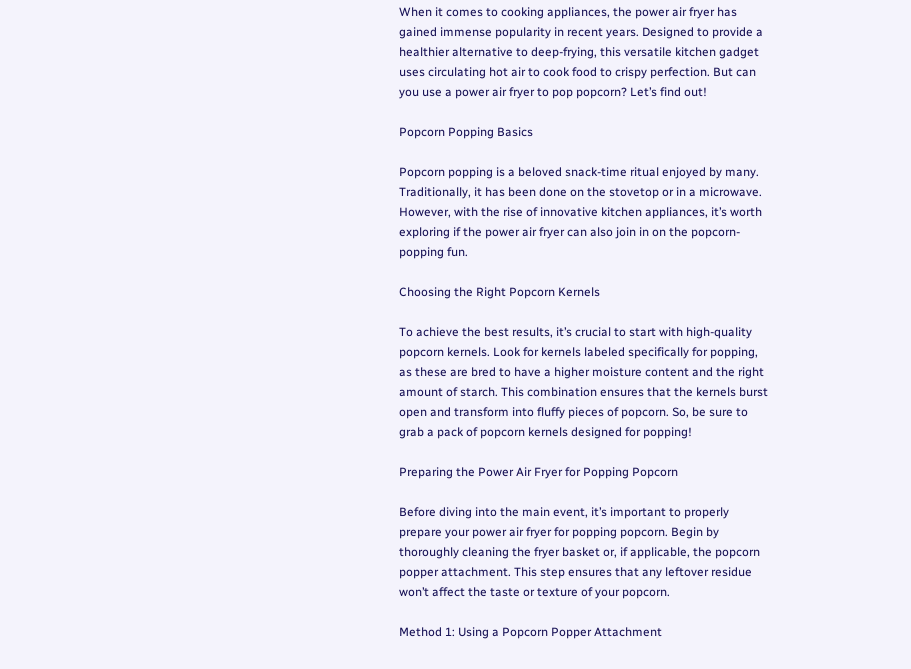When it comes to cooking appliances, the power air fryer has gained immense popularity in recent years. Designed to provide a healthier alternative to deep-frying, this versatile kitchen gadget uses circulating hot air to cook food to crispy perfection. But can you use a power air fryer to pop popcorn? Let’s find out!

Popcorn Popping Basics

Popcorn popping is a beloved snack-time ritual enjoyed by many. Traditionally, it has been done on the stovetop or in a microwave. However, with the rise of innovative kitchen appliances, it’s worth exploring if the power air fryer can also join in on the popcorn-popping fun.

Choosing the Right Popcorn Kernels

To achieve the best results, it’s crucial to start with high-quality popcorn kernels. Look for kernels labeled specifically for popping, as these are bred to have a higher moisture content and the right amount of starch. This combination ensures that the kernels burst open and transform into fluffy pieces of popcorn. So, be sure to grab a pack of popcorn kernels designed for popping!

Preparing the Power Air Fryer for Popping Popcorn

Before diving into the main event, it’s important to properly prepare your power air fryer for popping popcorn. Begin by thoroughly cleaning the fryer basket or, if applicable, the popcorn popper attachment. This step ensures that any leftover residue won’t affect the taste or texture of your popcorn.

Method 1: Using a Popcorn Popper Attachment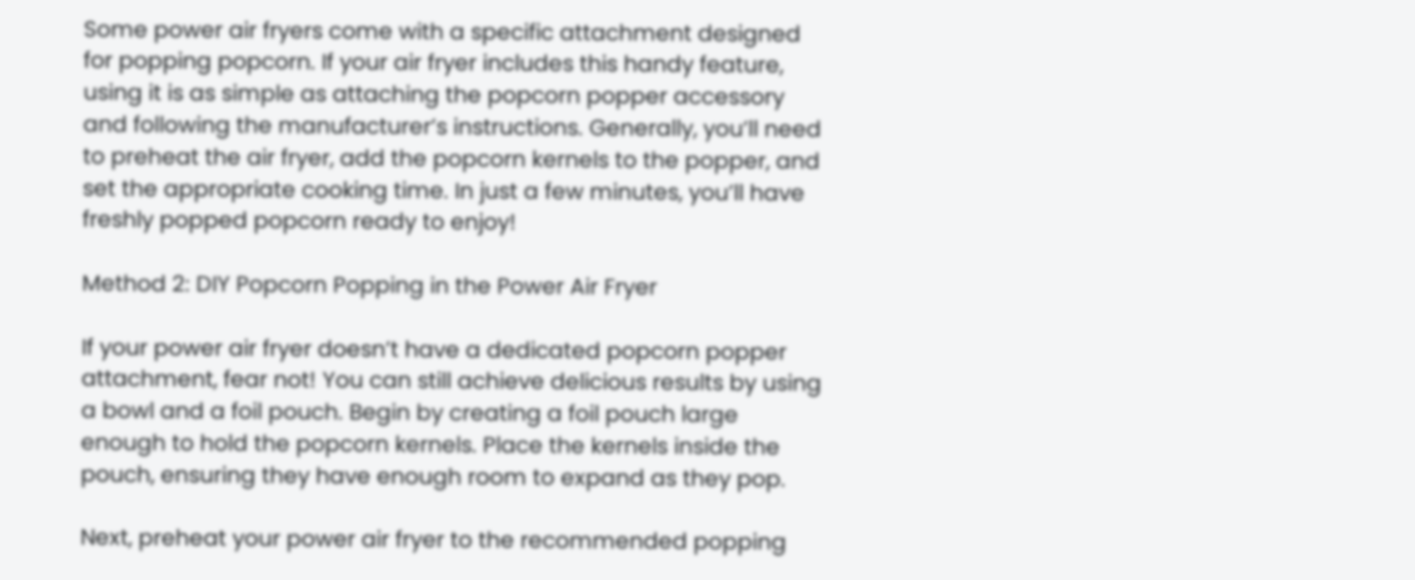Some power air fryers come with a specific attachment designed for popping popcorn. If your air fryer includes this handy feature, using it is as simple as attaching the popcorn popper accessory and following the manufacturer’s instructions. Generally, you’ll need to preheat the air fryer, add the popcorn kernels to the popper, and set the appropriate cooking time. In just a few minutes, you’ll have freshly popped popcorn ready to enjoy!

Method 2: DIY Popcorn Popping in the Power Air Fryer

If your power air fryer doesn’t have a dedicated popcorn popper attachment, fear not! You can still achieve delicious results by using a bowl and a foil pouch. Begin by creating a foil pouch large enough to hold the popcorn kernels. Place the kernels inside the pouch, ensuring they have enough room to expand as they pop.

Next, preheat your power air fryer to the recommended popping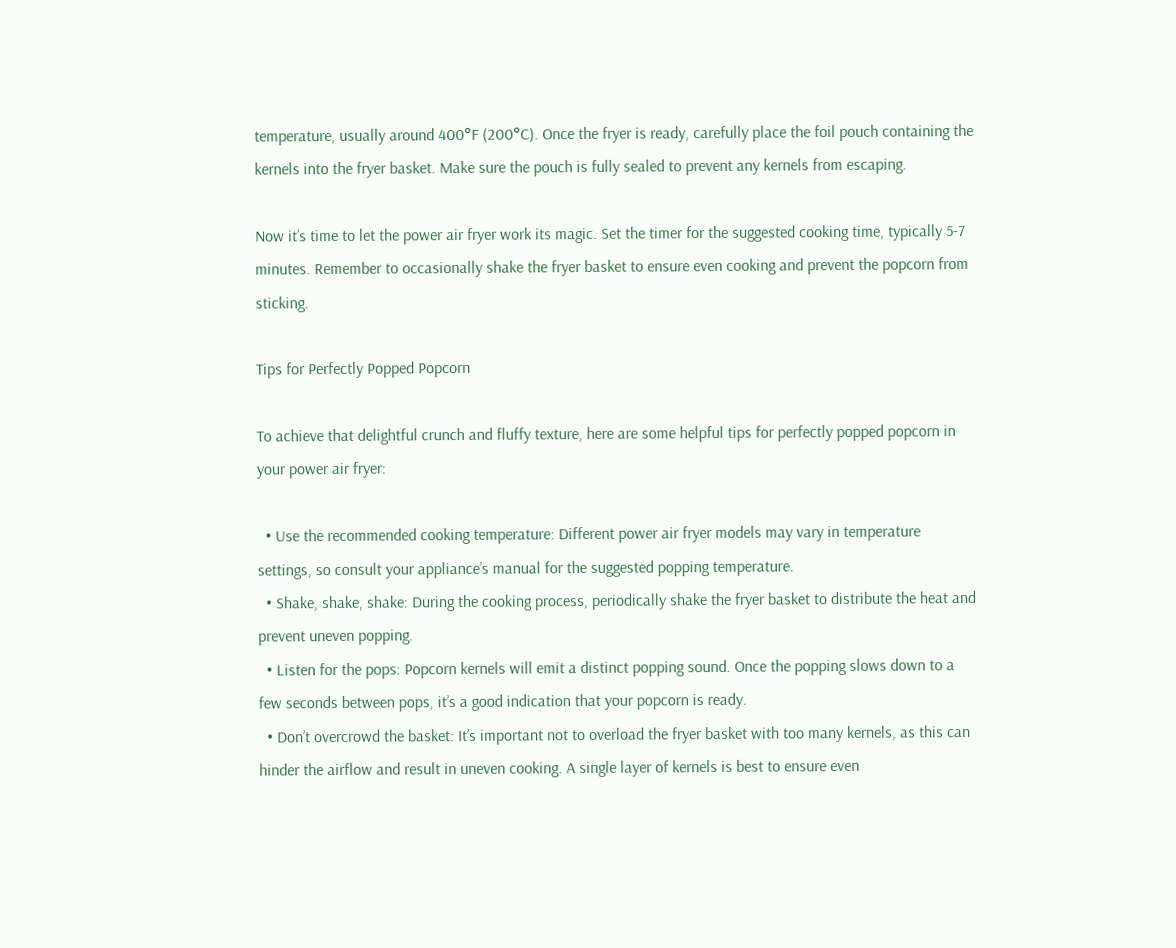temperature, usually around 400°F (200°C). Once the fryer is ready, carefully place the foil pouch containing the kernels into the fryer basket. Make sure the pouch is fully sealed to prevent any kernels from escaping.

Now it’s time to let the power air fryer work its magic. Set the timer for the suggested cooking time, typically 5-7 minutes. Remember to occasionally shake the fryer basket to ensure even cooking and prevent the popcorn from sticking.

Tips for Perfectly Popped Popcorn

To achieve that delightful crunch and fluffy texture, here are some helpful tips for perfectly popped popcorn in your power air fryer:

  • Use the recommended cooking temperature: Different power air fryer models may vary in temperature settings, so consult your appliance’s manual for the suggested popping temperature.
  • Shake, shake, shake: During the cooking process, periodically shake the fryer basket to distribute the heat and prevent uneven popping.
  • Listen for the pops: Popcorn kernels will emit a distinct popping sound. Once the popping slows down to a few seconds between pops, it’s a good indication that your popcorn is ready.
  • Don’t overcrowd the basket: It’s important not to overload the fryer basket with too many kernels, as this can hinder the airflow and result in uneven cooking. A single layer of kernels is best to ensure even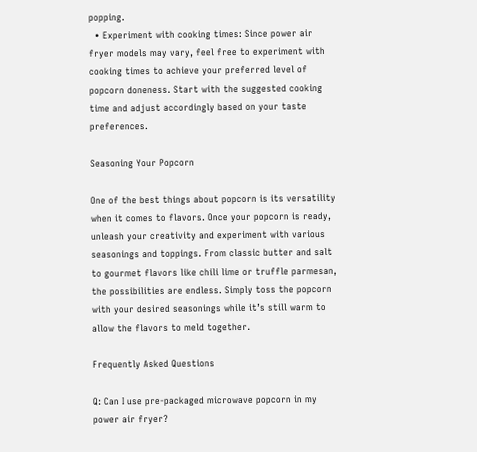popping.
  • Experiment with cooking times: Since power air fryer models may vary, feel free to experiment with cooking times to achieve your preferred level of popcorn doneness. Start with the suggested cooking time and adjust accordingly based on your taste preferences.

Seasoning Your Popcorn

One of the best things about popcorn is its versatility when it comes to flavors. Once your popcorn is ready, unleash your creativity and experiment with various seasonings and toppings. From classic butter and salt to gourmet flavors like chili lime or truffle parmesan, the possibilities are endless. Simply toss the popcorn with your desired seasonings while it’s still warm to allow the flavors to meld together.

Frequently Asked Questions

Q: Can I use pre-packaged microwave popcorn in my power air fryer?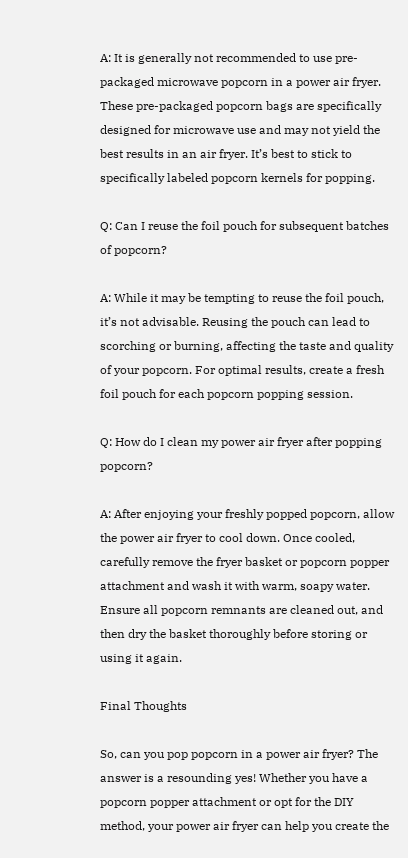A: It is generally not recommended to use pre-packaged microwave popcorn in a power air fryer. These pre-packaged popcorn bags are specifically designed for microwave use and may not yield the best results in an air fryer. It’s best to stick to specifically labeled popcorn kernels for popping.

Q: Can I reuse the foil pouch for subsequent batches of popcorn?

A: While it may be tempting to reuse the foil pouch, it’s not advisable. Reusing the pouch can lead to scorching or burning, affecting the taste and quality of your popcorn. For optimal results, create a fresh foil pouch for each popcorn popping session.

Q: How do I clean my power air fryer after popping popcorn?

A: After enjoying your freshly popped popcorn, allow the power air fryer to cool down. Once cooled, carefully remove the fryer basket or popcorn popper attachment and wash it with warm, soapy water. Ensure all popcorn remnants are cleaned out, and then dry the basket thoroughly before storing or using it again.

Final Thoughts

So, can you pop popcorn in a power air fryer? The answer is a resounding yes! Whether you have a popcorn popper attachment or opt for the DIY method, your power air fryer can help you create the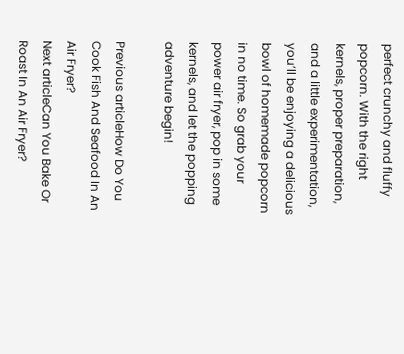perfect crunchy and fluffy popcorn. With the right kernels, proper preparation, and a little experimentation, you’ll be enjoying a delicious bowl of homemade popcorn in no time. So grab your power air fryer, pop in some kernels, and let the popping adventure begin!

Previous articleHow Do You Cook Fish And Seafood In An Air Fryer?
Next articleCan You Bake Or Roast In An Air Fryer?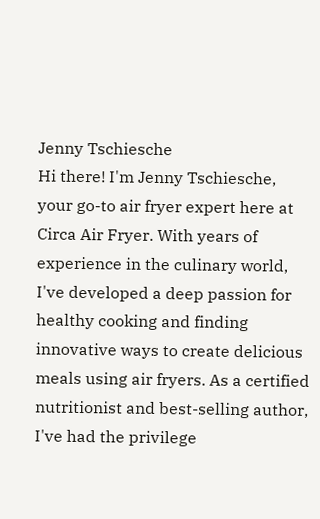Jenny Tschiesche
Hi there! I'm Jenny Tschiesche, your go-to air fryer expert here at Circa Air Fryer. With years of experience in the culinary world, I've developed a deep passion for healthy cooking and finding innovative ways to create delicious meals using air fryers. As a certified nutritionist and best-selling author, I've had the privilege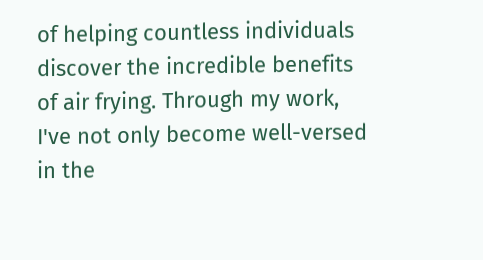of helping countless individuals discover the incredible benefits of air frying. Through my work, I've not only become well-versed in the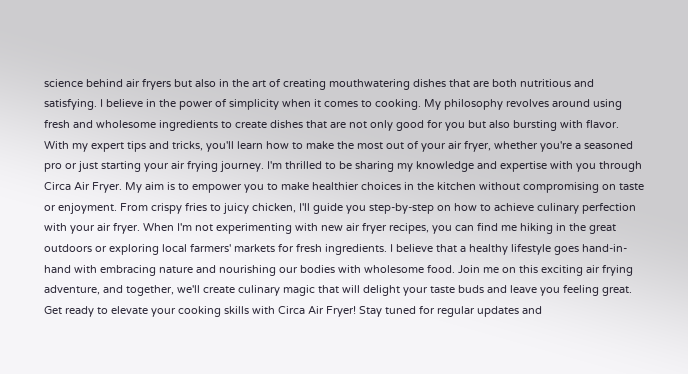science behind air fryers but also in the art of creating mouthwatering dishes that are both nutritious and satisfying. I believe in the power of simplicity when it comes to cooking. My philosophy revolves around using fresh and wholesome ingredients to create dishes that are not only good for you but also bursting with flavor. With my expert tips and tricks, you'll learn how to make the most out of your air fryer, whether you're a seasoned pro or just starting your air frying journey. I'm thrilled to be sharing my knowledge and expertise with you through Circa Air Fryer. My aim is to empower you to make healthier choices in the kitchen without compromising on taste or enjoyment. From crispy fries to juicy chicken, I'll guide you step-by-step on how to achieve culinary perfection with your air fryer. When I'm not experimenting with new air fryer recipes, you can find me hiking in the great outdoors or exploring local farmers' markets for fresh ingredients. I believe that a healthy lifestyle goes hand-in-hand with embracing nature and nourishing our bodies with wholesome food. Join me on this exciting air frying adventure, and together, we'll create culinary magic that will delight your taste buds and leave you feeling great. Get ready to elevate your cooking skills with Circa Air Fryer! Stay tuned for regular updates and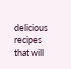delicious recipes that will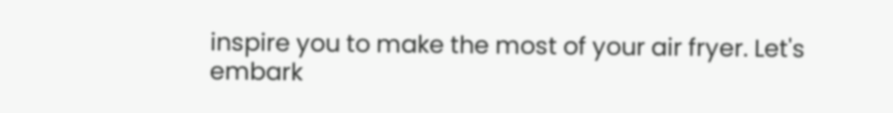inspire you to make the most of your air fryer. Let's embark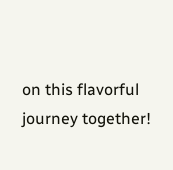on this flavorful journey together!